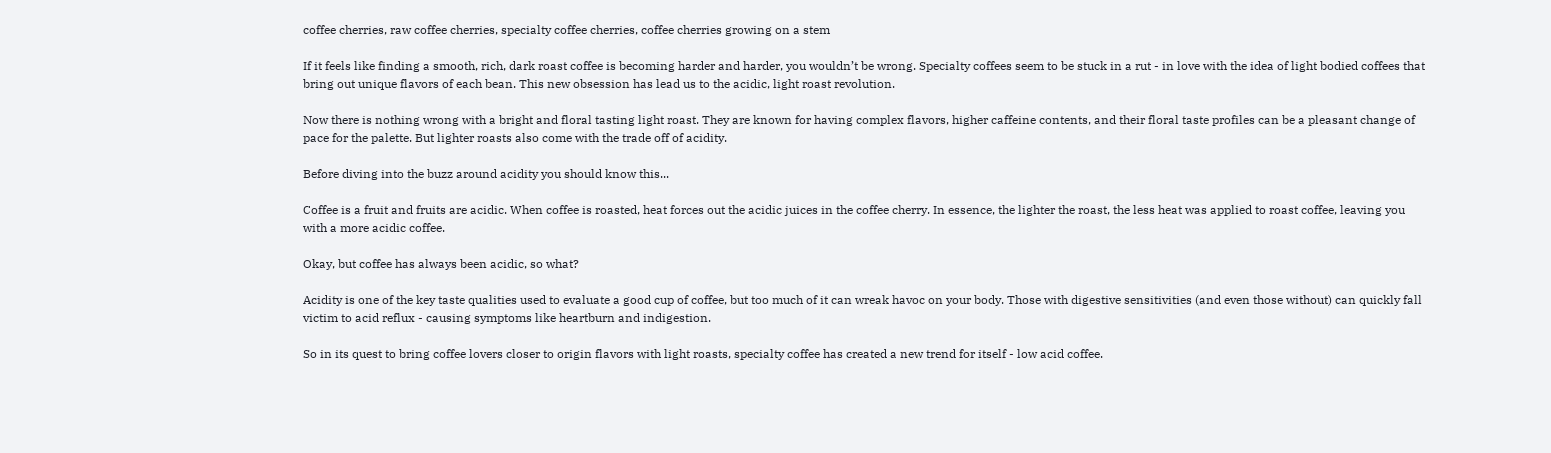coffee cherries, raw coffee cherries, specialty coffee cherries, coffee cherries growing on a stem

If it feels like finding a smooth, rich, dark roast coffee is becoming harder and harder, you wouldn’t be wrong. Specialty coffees seem to be stuck in a rut - in love with the idea of light bodied coffees that bring out unique flavors of each bean. This new obsession has lead us to the acidic, light roast revolution.

Now there is nothing wrong with a bright and floral tasting light roast. They are known for having complex flavors, higher caffeine contents, and their floral taste profiles can be a pleasant change of pace for the palette. But lighter roasts also come with the trade off of acidity.

Before diving into the buzz around acidity you should know this...

Coffee is a fruit and fruits are acidic. When coffee is roasted, heat forces out the acidic juices in the coffee cherry. In essence, the lighter the roast, the less heat was applied to roast coffee, leaving you with a more acidic coffee.

Okay, but coffee has always been acidic, so what?

Acidity is one of the key taste qualities used to evaluate a good cup of coffee, but too much of it can wreak havoc on your body. Those with digestive sensitivities (and even those without) can quickly fall victim to acid reflux - causing symptoms like heartburn and indigestion.

So in its quest to bring coffee lovers closer to origin flavors with light roasts, specialty coffee has created a new trend for itself - low acid coffee.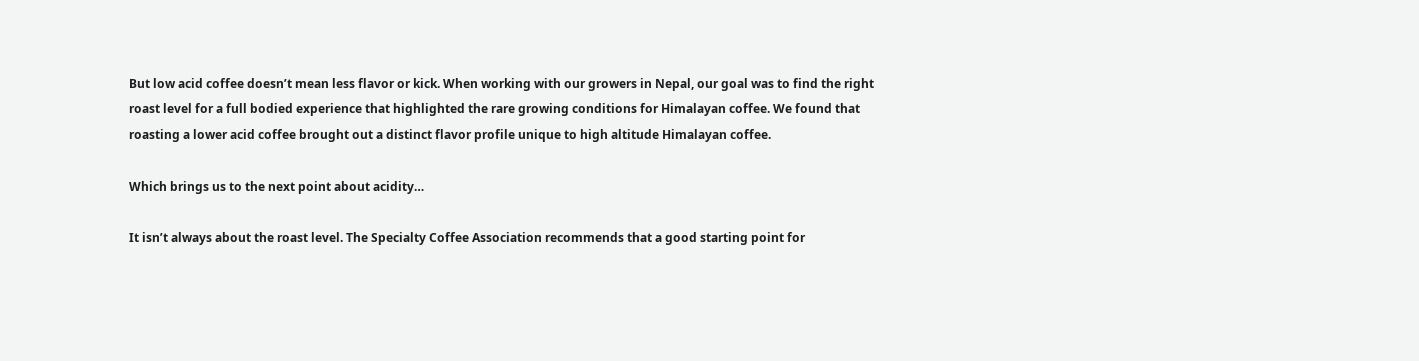But low acid coffee doesn’t mean less flavor or kick. When working with our growers in Nepal, our goal was to find the right roast level for a full bodied experience that highlighted the rare growing conditions for Himalayan coffee. We found that roasting a lower acid coffee brought out a distinct flavor profile unique to high altitude Himalayan coffee.

Which brings us to the next point about acidity…

It isn’t always about the roast level. The Specialty Coffee Association recommends that a good starting point for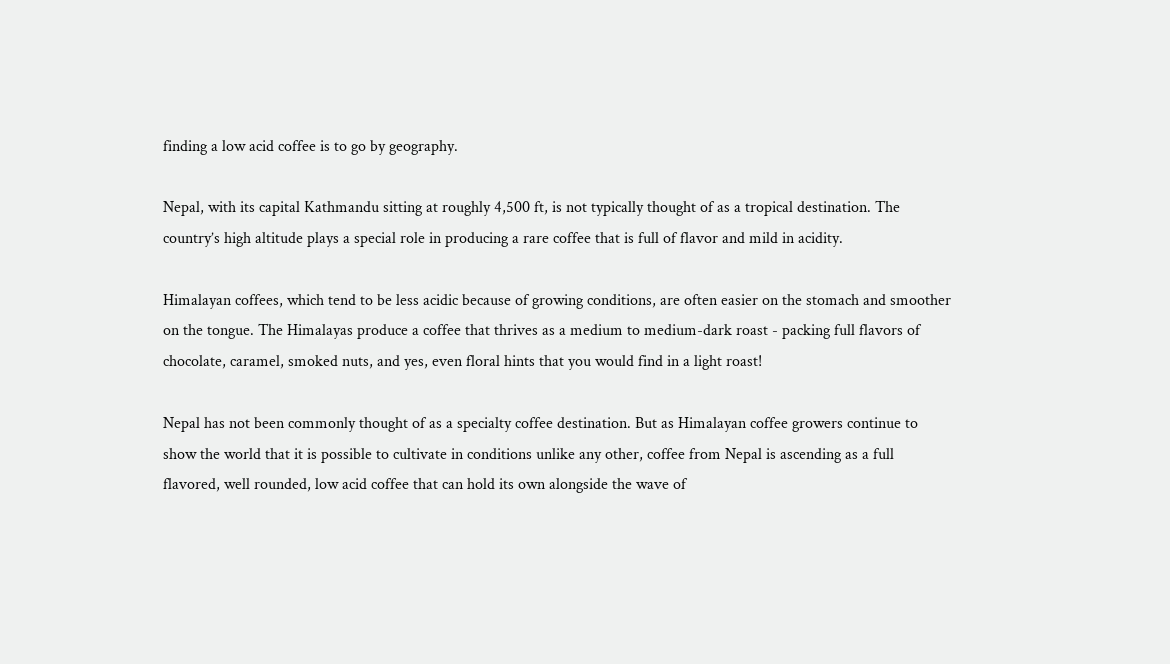finding a low acid coffee is to go by geography.

Nepal, with its capital Kathmandu sitting at roughly 4,500 ft, is not typically thought of as a tropical destination. The country’s high altitude plays a special role in producing a rare coffee that is full of flavor and mild in acidity.

Himalayan coffees, which tend to be less acidic because of growing conditions, are often easier on the stomach and smoother on the tongue. The Himalayas produce a coffee that thrives as a medium to medium-dark roast - packing full flavors of chocolate, caramel, smoked nuts, and yes, even floral hints that you would find in a light roast!

Nepal has not been commonly thought of as a specialty coffee destination. But as Himalayan coffee growers continue to show the world that it is possible to cultivate in conditions unlike any other, coffee from Nepal is ascending as a full flavored, well rounded, low acid coffee that can hold its own alongside the wave of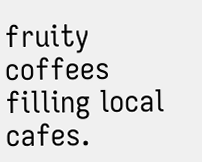fruity coffees filling local cafes.